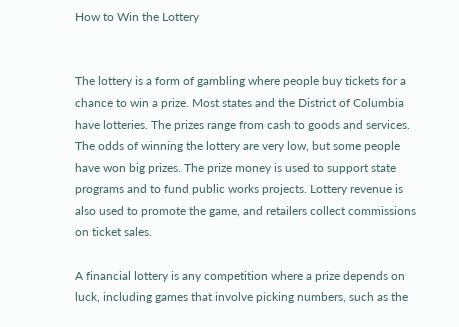How to Win the Lottery


The lottery is a form of gambling where people buy tickets for a chance to win a prize. Most states and the District of Columbia have lotteries. The prizes range from cash to goods and services. The odds of winning the lottery are very low, but some people have won big prizes. The prize money is used to support state programs and to fund public works projects. Lottery revenue is also used to promote the game, and retailers collect commissions on ticket sales.

A financial lottery is any competition where a prize depends on luck, including games that involve picking numbers, such as the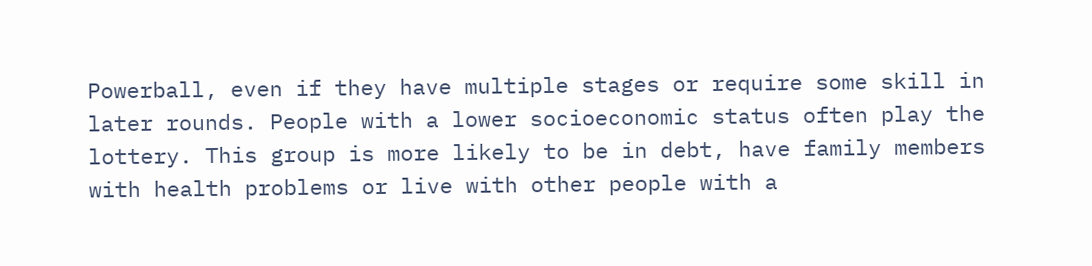Powerball, even if they have multiple stages or require some skill in later rounds. People with a lower socioeconomic status often play the lottery. This group is more likely to be in debt, have family members with health problems or live with other people with a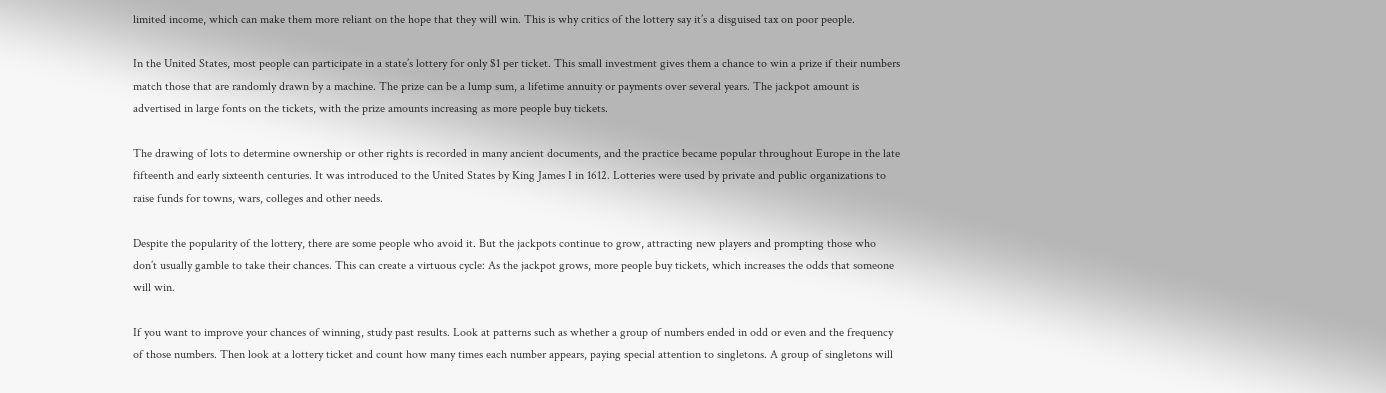limited income, which can make them more reliant on the hope that they will win. This is why critics of the lottery say it’s a disguised tax on poor people.

In the United States, most people can participate in a state’s lottery for only $1 per ticket. This small investment gives them a chance to win a prize if their numbers match those that are randomly drawn by a machine. The prize can be a lump sum, a lifetime annuity or payments over several years. The jackpot amount is advertised in large fonts on the tickets, with the prize amounts increasing as more people buy tickets.

The drawing of lots to determine ownership or other rights is recorded in many ancient documents, and the practice became popular throughout Europe in the late fifteenth and early sixteenth centuries. It was introduced to the United States by King James I in 1612. Lotteries were used by private and public organizations to raise funds for towns, wars, colleges and other needs.

Despite the popularity of the lottery, there are some people who avoid it. But the jackpots continue to grow, attracting new players and prompting those who don’t usually gamble to take their chances. This can create a virtuous cycle: As the jackpot grows, more people buy tickets, which increases the odds that someone will win.

If you want to improve your chances of winning, study past results. Look at patterns such as whether a group of numbers ended in odd or even and the frequency of those numbers. Then look at a lottery ticket and count how many times each number appears, paying special attention to singletons. A group of singletons will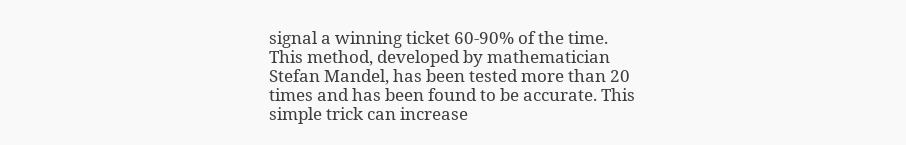signal a winning ticket 60-90% of the time. This method, developed by mathematician Stefan Mandel, has been tested more than 20 times and has been found to be accurate. This simple trick can increase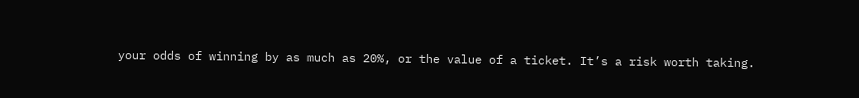your odds of winning by as much as 20%, or the value of a ticket. It’s a risk worth taking.